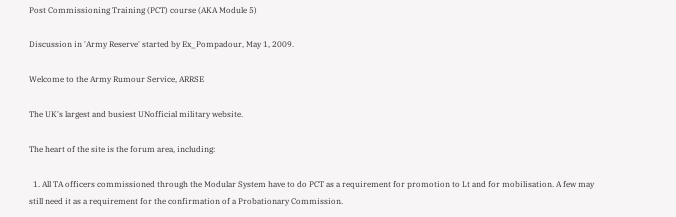Post Commissioning Training (PCT) course (AKA Module 5)

Discussion in 'Army Reserve' started by Ex_Pompadour, May 1, 2009.

Welcome to the Army Rumour Service, ARRSE

The UK's largest and busiest UNofficial military website.

The heart of the site is the forum area, including:

  1. All TA officers commissioned through the Modular System have to do PCT as a requirement for promotion to Lt and for mobilisation. A few may still need it as a requirement for the confirmation of a Probationary Commission.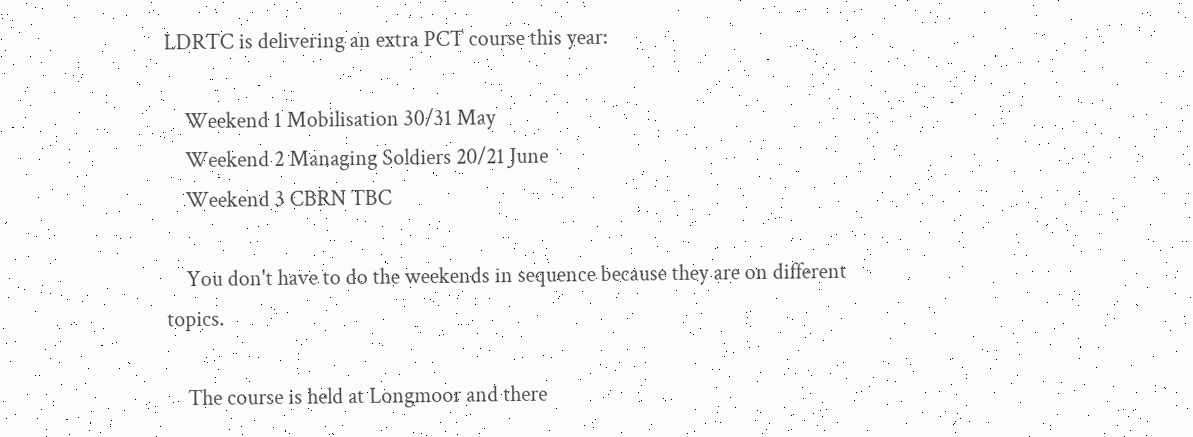LDRTC is delivering an extra PCT course this year:

    Weekend 1 Mobilisation 30/31 May
    Weekend 2 Managing Soldiers 20/21 June
    Weekend 3 CBRN TBC

    You don't have to do the weekends in sequence because they are on different topics.

    The course is held at Longmoor and there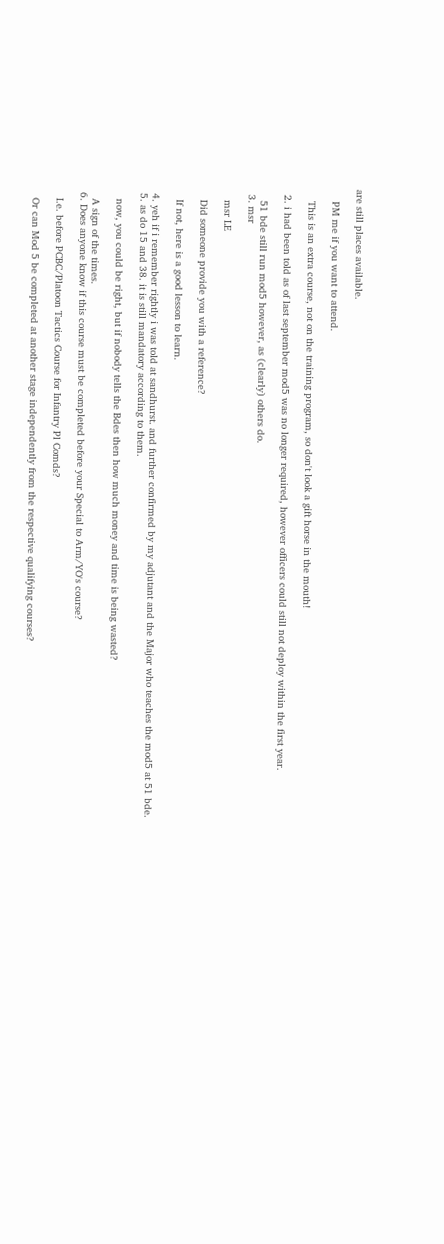are still places available.

    PM me if you want to attend.

    This is an extra course, not on the training program, so don't look a gift horse in the mouth!

  2. i had been told as of last september mod5 was no longer required, however officers could still not deploy within the first year.

    51 bde still run mod5 however, as (clearly) others do.
  3. msr

    msr LE

    Did someone provide you with a reference?

    If not, here is a good lesson to learn.

  4. yeh if i remember rightly i was told at sandhurst. and further confirmed by my adjutant and the Major who teaches the mod5 at 51 bde.
  5. as do 15 and 38. it is still mandatory according to them.

    now, you could be right, but if nobody tells the Bdes then how much money and time is being wasted?

    A sign of the times.
  6. Does anyone know if this course must be completed before your Special to Arm/YO's course?

    I.e. before PCBC/Platoon Tactics Course for Infantry Pl Comds?

    Or can Mod 5 be completed at another stage independently from the respective qualifying courses?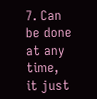7. Can be done at any time, it just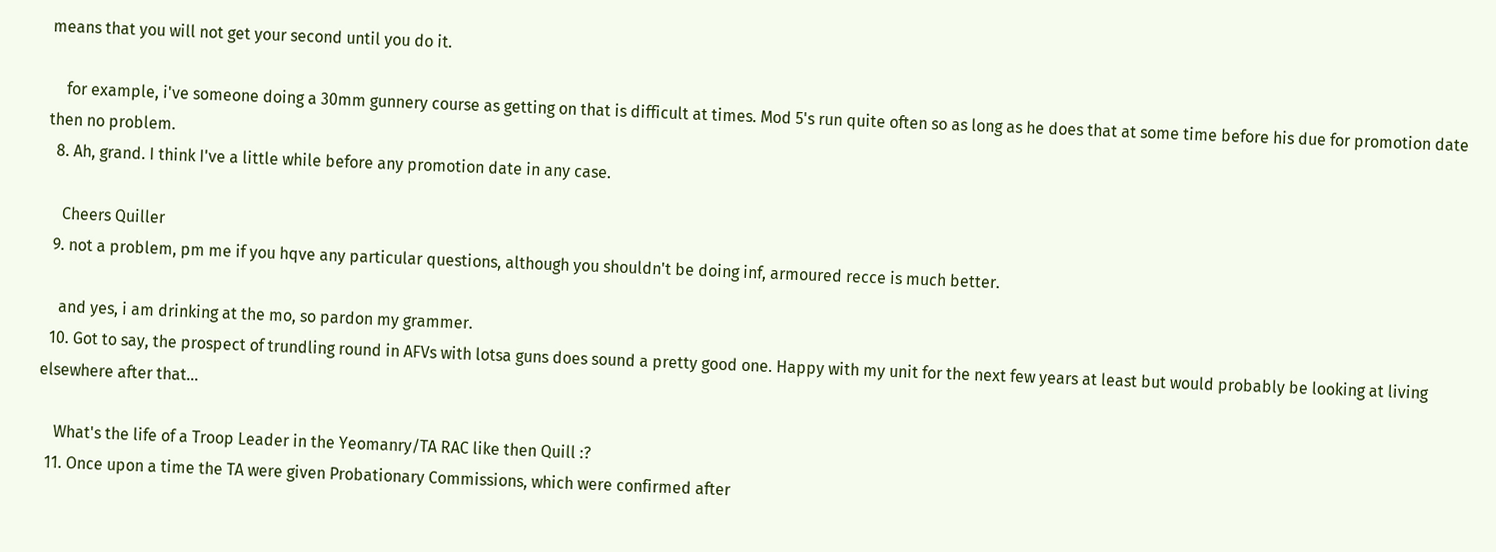means that you will not get your second until you do it.

    for example, i've someone doing a 30mm gunnery course as getting on that is difficult at times. Mod 5's run quite often so as long as he does that at some time before his due for promotion date then no problem.
  8. Ah, grand. I think I've a little while before any promotion date in any case.

    Cheers Quiller
  9. not a problem, pm me if you hqve any particular questions, although you shouldn't be doing inf, armoured recce is much better.

    and yes, i am drinking at the mo, so pardon my grammer.
  10. Got to say, the prospect of trundling round in AFVs with lotsa guns does sound a pretty good one. Happy with my unit for the next few years at least but would probably be looking at living elsewhere after that...

    What's the life of a Troop Leader in the Yeomanry/TA RAC like then Quill :?
  11. Once upon a time the TA were given Probationary Commissions, which were confirmed after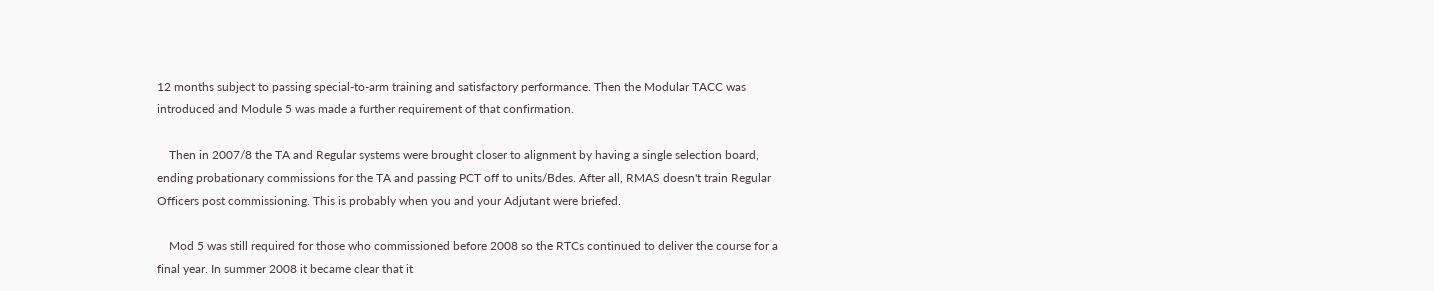12 months subject to passing special-to-arm training and satisfactory performance. Then the Modular TACC was introduced and Module 5 was made a further requirement of that confirmation.

    Then in 2007/8 the TA and Regular systems were brought closer to alignment by having a single selection board, ending probationary commissions for the TA and passing PCT off to units/Bdes. After all, RMAS doesn't train Regular Officers post commissioning. This is probably when you and your Adjutant were briefed.

    Mod 5 was still required for those who commissioned before 2008 so the RTCs continued to deliver the course for a final year. In summer 2008 it became clear that it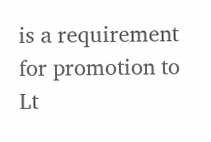is a requirement for promotion to Lt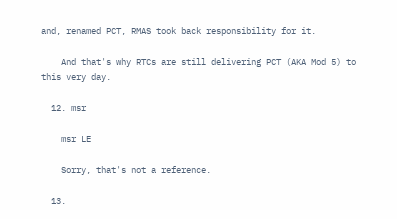and, renamed PCT, RMAS took back responsibility for it.

    And that's why RTCs are still delivering PCT (AKA Mod 5) to this very day.

  12. msr

    msr LE

    Sorry, that's not a reference.

  13.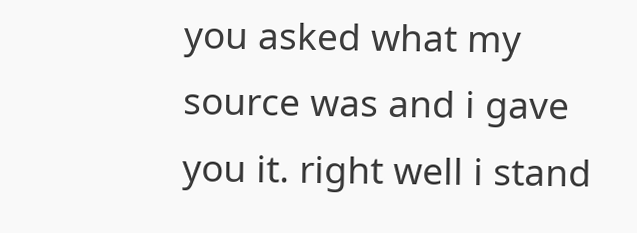you asked what my source was and i gave you it. right well i stand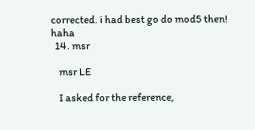corrected. i had best go do mod5 then! haha
  14. msr

    msr LE

    I asked for the reference,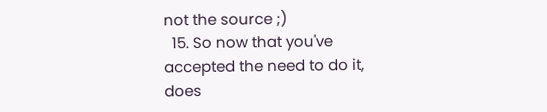not the source ;)
  15. So now that you've accepted the need to do it, does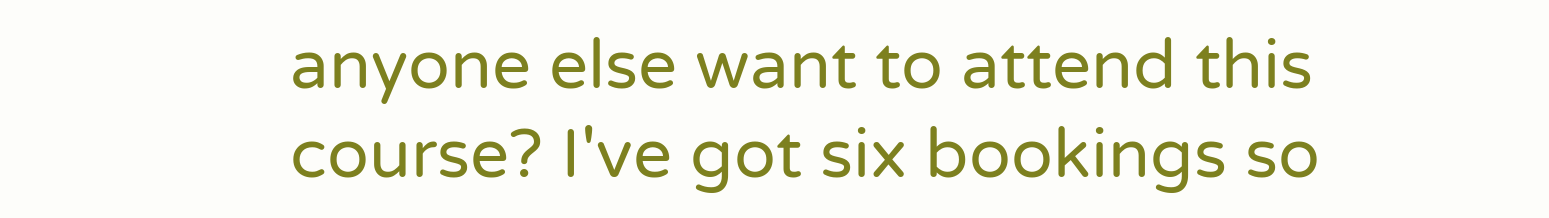anyone else want to attend this course? I've got six bookings so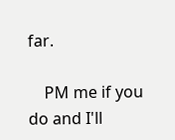far.

    PM me if you do and I'll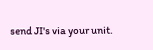send JI's via your unit.